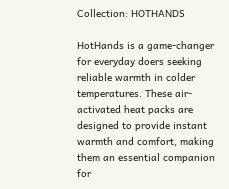Collection: HOTHANDS

HotHands is a game-changer for everyday doers seeking reliable warmth in colder temperatures. These air-activated heat packs are designed to provide instant warmth and comfort, making them an essential companion for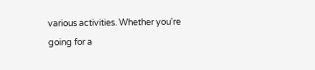various activities. Whether you're going for a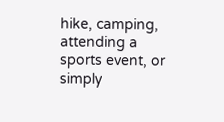hike, camping, attending a sports event, or simply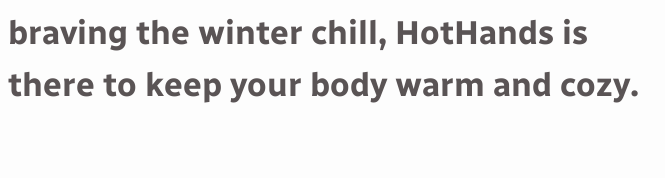braving the winter chill, HotHands is there to keep your body warm and cozy.